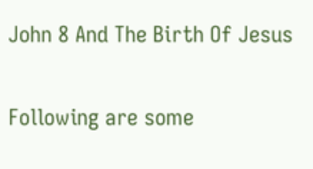John 8 And The Birth Of Jesus

Following are some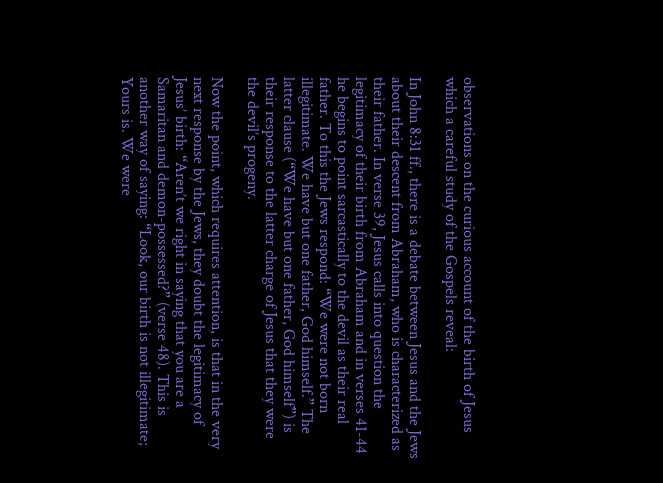observations on the curious account of the birth of Jesus which a careful study of the Gospels reveal:

In John 8:31 ff., there is a debate between Jesus and the Jews about their descent from Abraham, who is characterized as their father. In verse 39, Jesus calls into question the legitimacy of their birth from Abraham and in verses 41-44 he begins to point sarcastically to the devil as their real father. To this the Jews respond: “We were not born illegitimate. We have but one father, God himself.” The latter clause (“We have but one father, God himself”) is their response to the latter charge of Jesus that they were the devil’s progeny.

Now the point, which requires attention, is that in the very next response by the Jews, they doubt the legitimacy of Jesus’ birth: “Aren’t we right in saying that you are a Samaritan and demon-possessed?” (verse 48). This is another way of saying: “Look, our birth is not illegitimate; Yours is. We were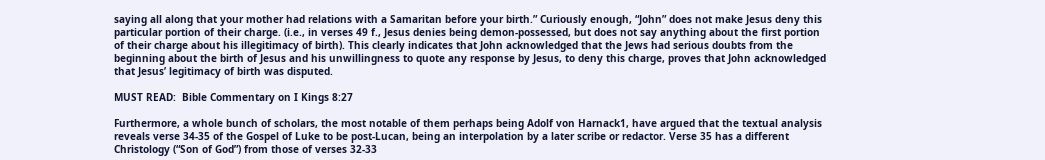saying all along that your mother had relations with a Samaritan before your birth.” Curiously enough, “John” does not make Jesus deny this particular portion of their charge. (i.e., in verses 49 f., Jesus denies being demon-possessed, but does not say anything about the first portion of their charge about his illegitimacy of birth). This clearly indicates that John acknowledged that the Jews had serious doubts from the beginning about the birth of Jesus and his unwillingness to quote any response by Jesus, to deny this charge, proves that John acknowledged that Jesus’ legitimacy of birth was disputed.

MUST READ:  Bible Commentary on I Kings 8:27

Furthermore, a whole bunch of scholars, the most notable of them perhaps being Adolf von Harnack1, have argued that the textual analysis reveals verse 34-35 of the Gospel of Luke to be post-Lucan, being an interpolation by a later scribe or redactor. Verse 35 has a different Christology (“Son of God”) from those of verses 32-33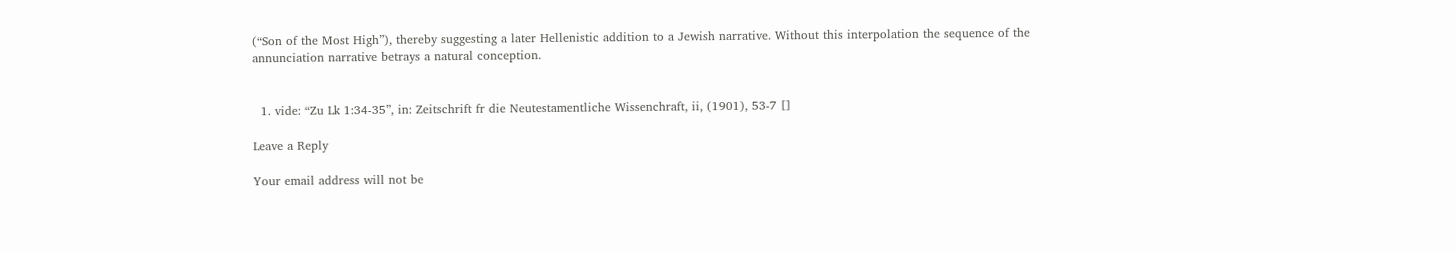(“Son of the Most High”), thereby suggesting a later Hellenistic addition to a Jewish narrative. Without this interpolation the sequence of the annunciation narrative betrays a natural conception.


  1. vide: “Zu Lk 1:34-35”, in: Zeitschrift fr die Neutestamentliche Wissenchraft, ii, (1901), 53-7 []

Leave a Reply

Your email address will not be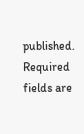published. Required fields are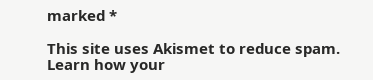marked *

This site uses Akismet to reduce spam. Learn how your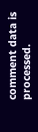comment data is processed.